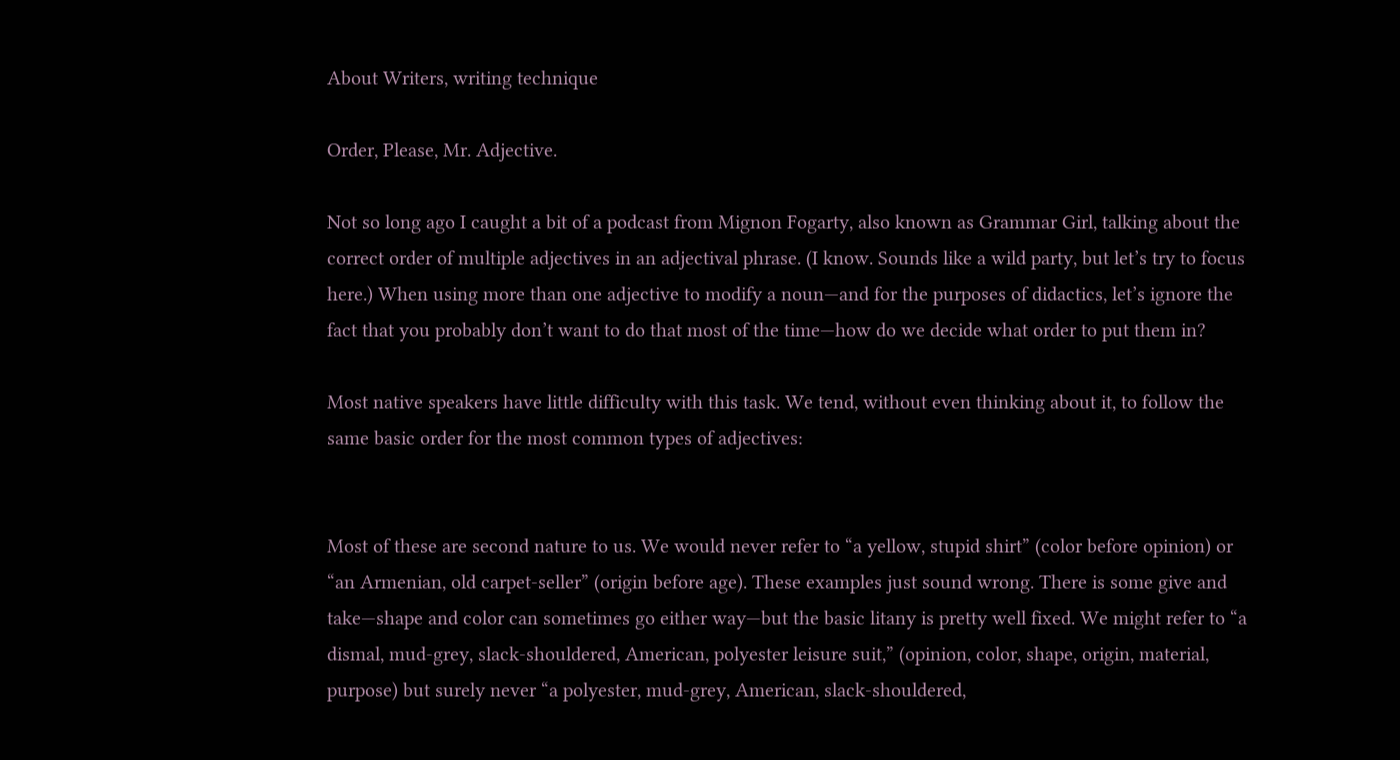About Writers, writing technique

Order, Please, Mr. Adjective.

Not so long ago I caught a bit of a podcast from Mignon Fogarty, also known as Grammar Girl, talking about the correct order of multiple adjectives in an adjectival phrase. (I know. Sounds like a wild party, but let’s try to focus here.) When using more than one adjective to modify a noun—and for the purposes of didactics, let’s ignore the fact that you probably don’t want to do that most of the time—how do we decide what order to put them in?

Most native speakers have little difficulty with this task. We tend, without even thinking about it, to follow the same basic order for the most common types of adjectives:


Most of these are second nature to us. We would never refer to “a yellow, stupid shirt” (color before opinion) or “an Armenian, old carpet-seller” (origin before age). These examples just sound wrong. There is some give and take—shape and color can sometimes go either way—but the basic litany is pretty well fixed. We might refer to “a dismal, mud-grey, slack-shouldered, American, polyester leisure suit,” (opinion, color, shape, origin, material, purpose) but surely never “a polyester, mud-grey, American, slack-shouldered,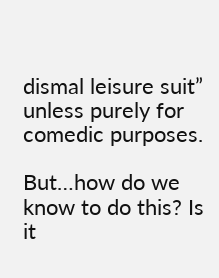dismal leisure suit” unless purely for comedic purposes.

But…how do we know to do this? Is it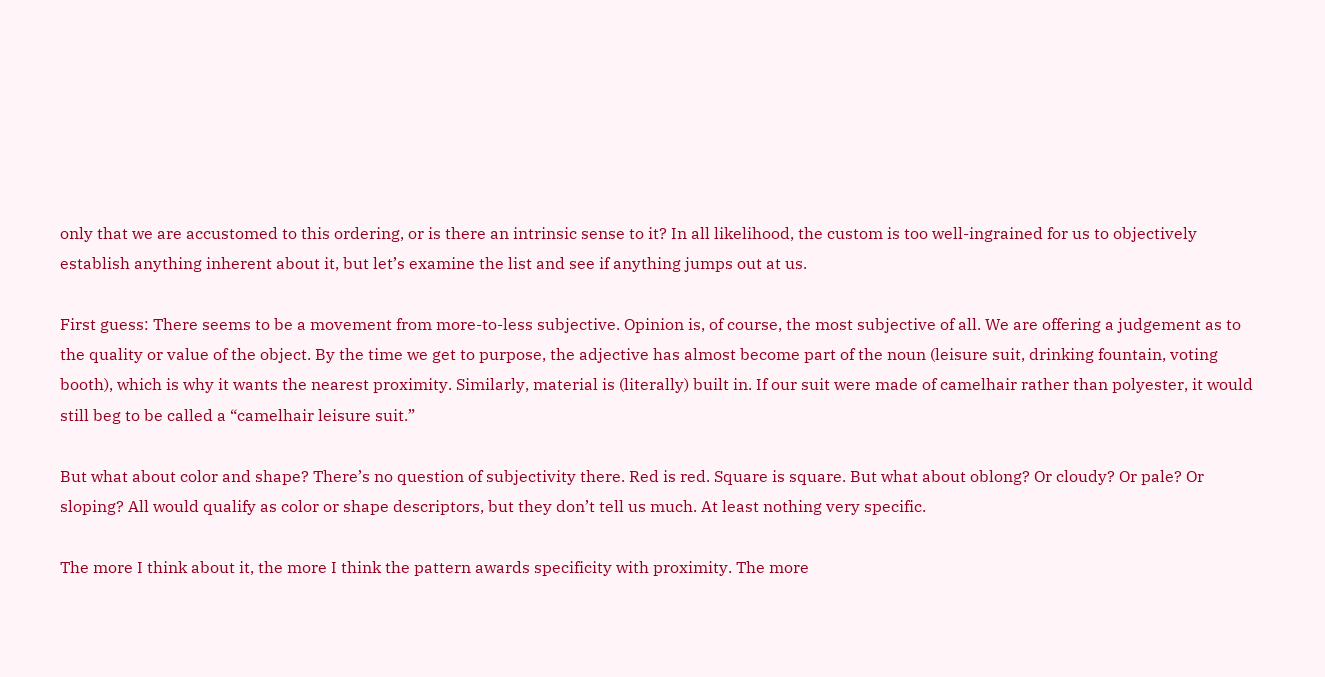only that we are accustomed to this ordering, or is there an intrinsic sense to it? In all likelihood, the custom is too well-ingrained for us to objectively establish anything inherent about it, but let’s examine the list and see if anything jumps out at us.

First guess: There seems to be a movement from more-to-less subjective. Opinion is, of course, the most subjective of all. We are offering a judgement as to the quality or value of the object. By the time we get to purpose, the adjective has almost become part of the noun (leisure suit, drinking fountain, voting booth), which is why it wants the nearest proximity. Similarly, material is (literally) built in. If our suit were made of camelhair rather than polyester, it would still beg to be called a “camelhair leisure suit.”

But what about color and shape? There’s no question of subjectivity there. Red is red. Square is square. But what about oblong? Or cloudy? Or pale? Or sloping? All would qualify as color or shape descriptors, but they don’t tell us much. At least nothing very specific.

The more I think about it, the more I think the pattern awards specificity with proximity. The more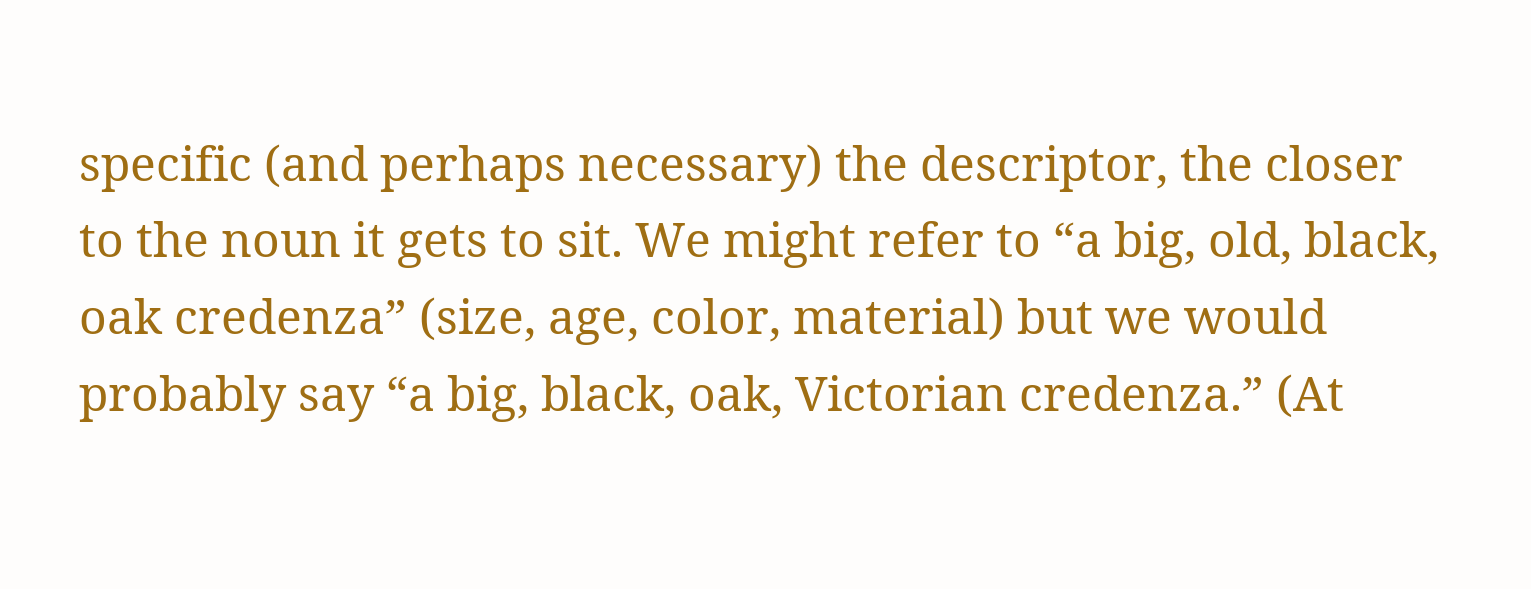specific (and perhaps necessary) the descriptor, the closer to the noun it gets to sit. We might refer to “a big, old, black, oak credenza” (size, age, color, material) but we would probably say “a big, black, oak, Victorian credenza.” (At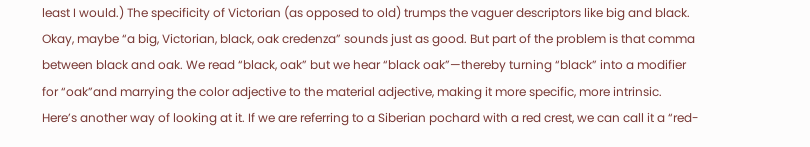least I would.) The specificity of Victorian (as opposed to old) trumps the vaguer descriptors like big and black. Okay, maybe “a big, Victorian, black, oak credenza” sounds just as good. But part of the problem is that comma between black and oak. We read “black, oak” but we hear “black oak”—thereby turning “black” into a modifier for “oak”and marrying the color adjective to the material adjective, making it more specific, more intrinsic. Here’s another way of looking at it. If we are referring to a Siberian pochard with a red crest, we can call it a “red-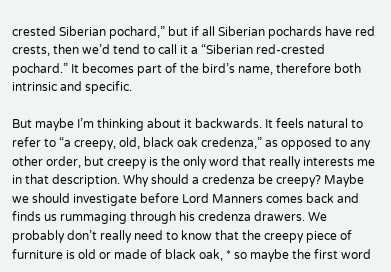crested Siberian pochard,” but if all Siberian pochards have red crests, then we’d tend to call it a “Siberian red-crested pochard.” It becomes part of the bird’s name, therefore both intrinsic and specific.

But maybe I’m thinking about it backwards. It feels natural to refer to “a creepy, old, black oak credenza,” as opposed to any other order, but creepy is the only word that really interests me in that description. Why should a credenza be creepy? Maybe we should investigate before Lord Manners comes back and finds us rummaging through his credenza drawers. We probably don’t really need to know that the creepy piece of furniture is old or made of black oak, * so maybe the first word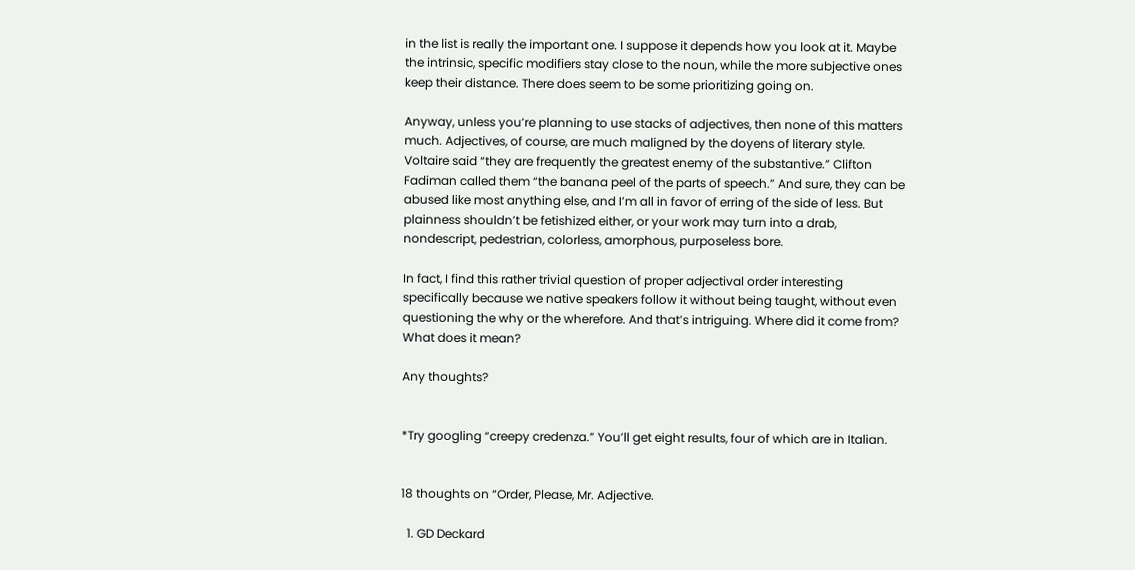in the list is really the important one. I suppose it depends how you look at it. Maybe the intrinsic, specific modifiers stay close to the noun, while the more subjective ones keep their distance. There does seem to be some prioritizing going on.

Anyway, unless you’re planning to use stacks of adjectives, then none of this matters much. Adjectives, of course, are much maligned by the doyens of literary style. Voltaire said “they are frequently the greatest enemy of the substantive.” Clifton Fadiman called them “the banana peel of the parts of speech.” And sure, they can be abused like most anything else, and I’m all in favor of erring of the side of less. But plainness shouldn’t be fetishized either, or your work may turn into a drab, nondescript, pedestrian, colorless, amorphous, purposeless bore.

In fact, I find this rather trivial question of proper adjectival order interesting specifically because we native speakers follow it without being taught, without even questioning the why or the wherefore. And that’s intriguing. Where did it come from? What does it mean?

Any thoughts?


*Try googling “creepy credenza.” You’ll get eight results, four of which are in Italian.


18 thoughts on “Order, Please, Mr. Adjective.

  1. GD Deckard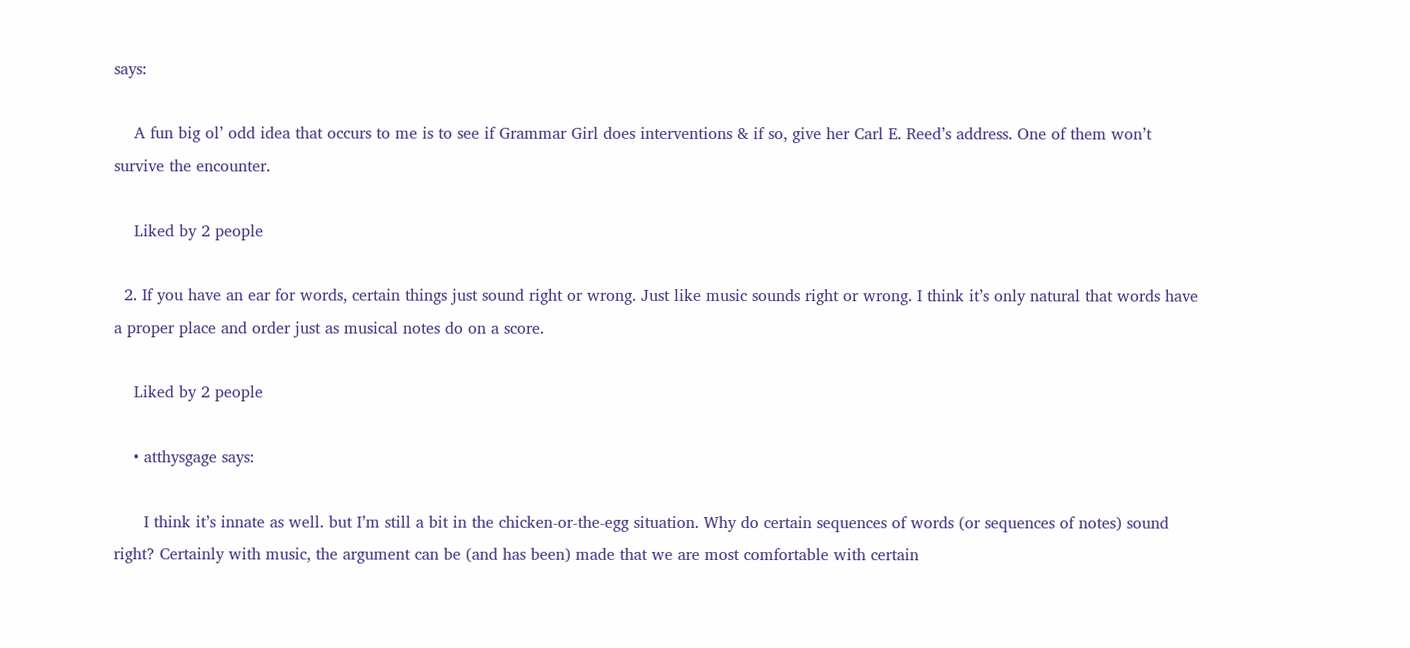says:

    A fun big ol’ odd idea that occurs to me is to see if Grammar Girl does interventions & if so, give her Carl E. Reed’s address. One of them won’t survive the encounter.

    Liked by 2 people

  2. If you have an ear for words, certain things just sound right or wrong. Just like music sounds right or wrong. I think it’s only natural that words have a proper place and order just as musical notes do on a score.

    Liked by 2 people

    • atthysgage says:

      I think it’s innate as well. but I’m still a bit in the chicken-or-the-egg situation. Why do certain sequences of words (or sequences of notes) sound right? Certainly with music, the argument can be (and has been) made that we are most comfortable with certain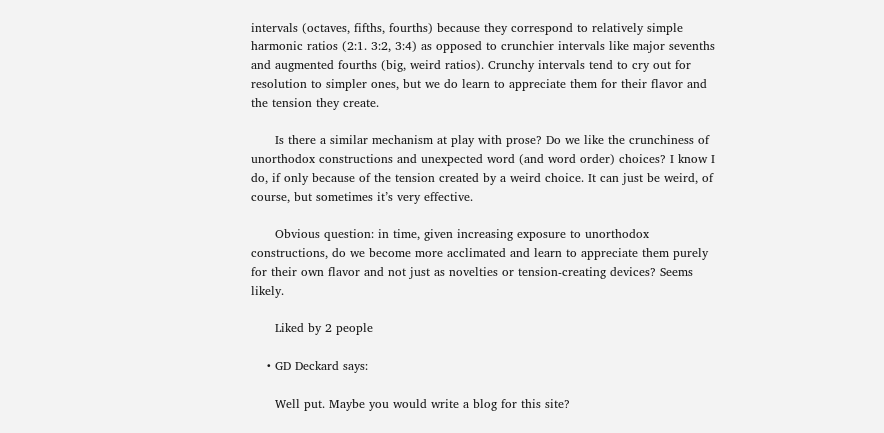intervals (octaves, fifths, fourths) because they correspond to relatively simple harmonic ratios (2:1. 3:2, 3:4) as opposed to crunchier intervals like major sevenths and augmented fourths (big, weird ratios). Crunchy intervals tend to cry out for resolution to simpler ones, but we do learn to appreciate them for their flavor and the tension they create.

      Is there a similar mechanism at play with prose? Do we like the crunchiness of unorthodox constructions and unexpected word (and word order) choices? I know I do, if only because of the tension created by a weird choice. It can just be weird, of course, but sometimes it’s very effective.

      Obvious question: in time, given increasing exposure to unorthodox constructions, do we become more acclimated and learn to appreciate them purely for their own flavor and not just as novelties or tension-creating devices? Seems likely.

      Liked by 2 people

    • GD Deckard says:

      Well put. Maybe you would write a blog for this site?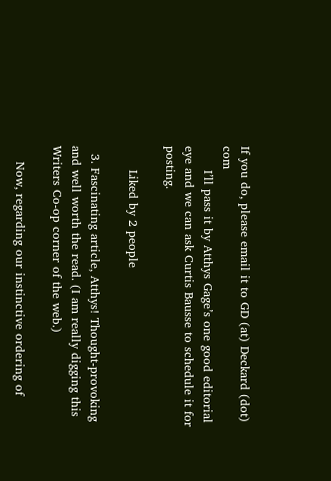If you do, please email it to GD (at) Deckard (dot) com
      I’ll pass it by Atthys Gage’s one good editorial eye and we can ask Curtis Bausse to schedule it for posting.

      Liked by 2 people

  3. Fascinating article, Atthys! Thought-provoking and well worth the read. (I am really digging this Writers Co-op corner of the web.)

    Now, regarding our instinctive ordering of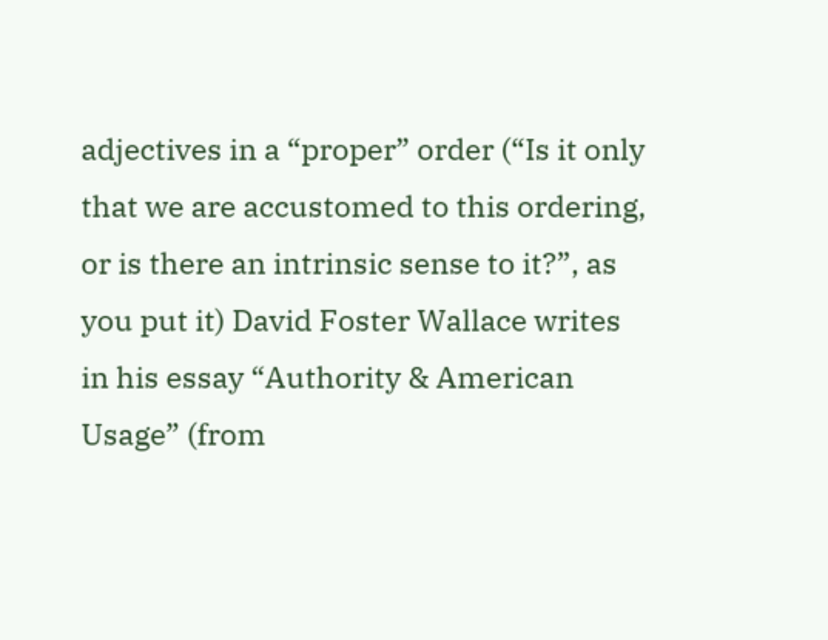adjectives in a “proper” order (“Is it only that we are accustomed to this ordering, or is there an intrinsic sense to it?”, as you put it) David Foster Wallace writes in his essay “Authority & American Usage” (from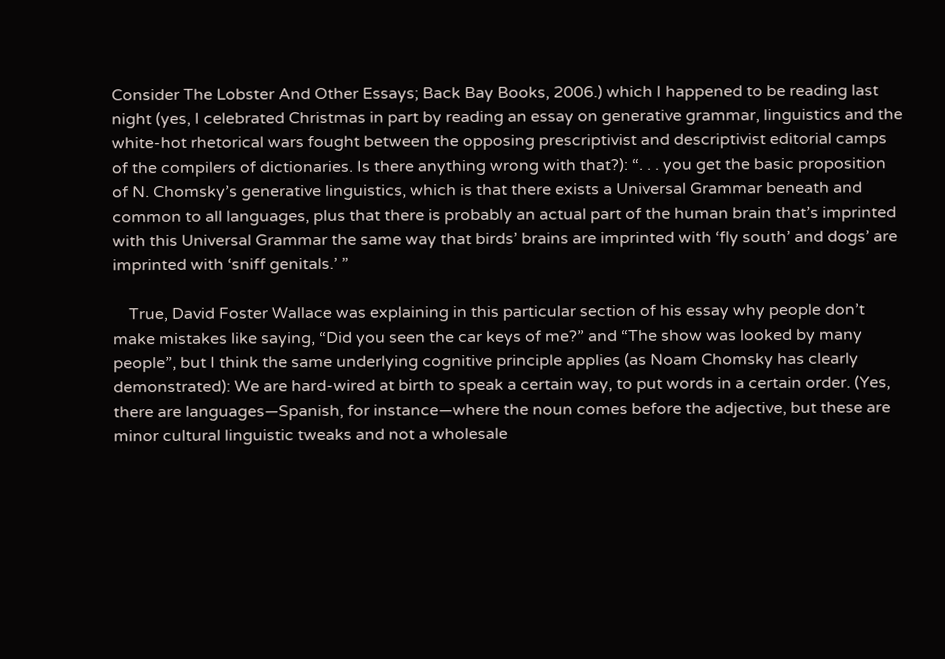Consider The Lobster And Other Essays; Back Bay Books, 2006.) which I happened to be reading last night (yes, I celebrated Christmas in part by reading an essay on generative grammar, linguistics and the white-hot rhetorical wars fought between the opposing prescriptivist and descriptivist editorial camps of the compilers of dictionaries. Is there anything wrong with that?): “. . . you get the basic proposition of N. Chomsky’s generative linguistics, which is that there exists a Universal Grammar beneath and common to all languages, plus that there is probably an actual part of the human brain that’s imprinted with this Universal Grammar the same way that birds’ brains are imprinted with ‘fly south’ and dogs’ are imprinted with ‘sniff genitals.’ ”

    True, David Foster Wallace was explaining in this particular section of his essay why people don’t make mistakes like saying, “Did you seen the car keys of me?” and “The show was looked by many people”, but I think the same underlying cognitive principle applies (as Noam Chomsky has clearly demonstrated): We are hard-wired at birth to speak a certain way, to put words in a certain order. (Yes, there are languages—Spanish, for instance—where the noun comes before the adjective, but these are minor cultural linguistic tweaks and not a wholesale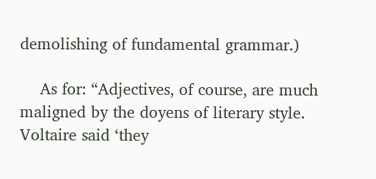demolishing of fundamental grammar.)

    As for: “Adjectives, of course, are much maligned by the doyens of literary style. Voltaire said ‘they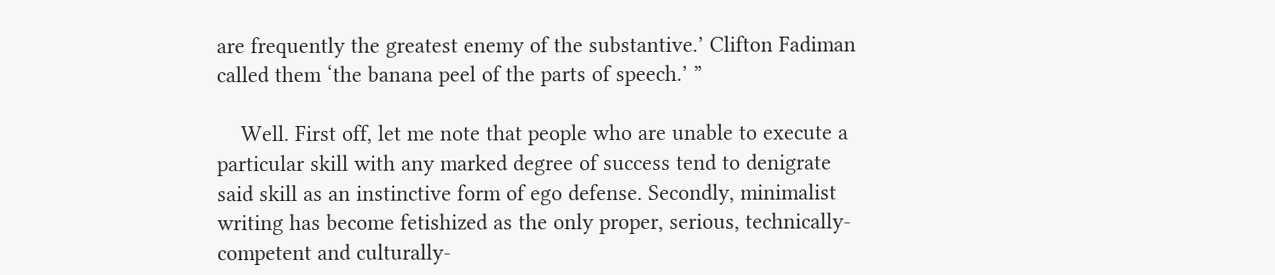are frequently the greatest enemy of the substantive.’ Clifton Fadiman called them ‘the banana peel of the parts of speech.’ ”

    Well. First off, let me note that people who are unable to execute a particular skill with any marked degree of success tend to denigrate said skill as an instinctive form of ego defense. Secondly, minimalist writing has become fetishized as the only proper, serious, technically-competent and culturally-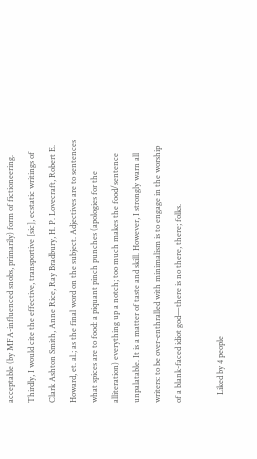acceptable (by MFA-influenced snobs, primarily) form of fictioneering. Thirdly, I would cite the effective, transportive [sic], ecstatic writings of Clark Ashton Smith, Anne Rice, Ray Bradbury, H. P. Lovecraft, Robert E. Howard, et. al.; as the final word on the subject. Adjectives are to sentences what spices are to food: a piquant pinch punches (apologies for the alliteration) everything up a notch; too much makes the food/sentence unpalatable. It is a matter of taste and skill. However, I strongly warn all writers: to be over-enthralled with minimalism is to engage in the worship of a blank-faced idiot god—there is no there, there; folks.

    Liked by 4 people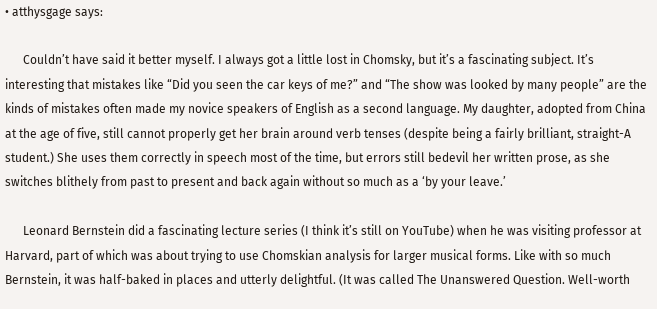• atthysgage says:

      Couldn’t have said it better myself. I always got a little lost in Chomsky, but it’s a fascinating subject. It’s interesting that mistakes like “Did you seen the car keys of me?” and “The show was looked by many people” are the kinds of mistakes often made my novice speakers of English as a second language. My daughter, adopted from China at the age of five, still cannot properly get her brain around verb tenses (despite being a fairly brilliant, straight-A student.) She uses them correctly in speech most of the time, but errors still bedevil her written prose, as she switches blithely from past to present and back again without so much as a ‘by your leave.’

      Leonard Bernstein did a fascinating lecture series (I think it’s still on YouTube) when he was visiting professor at Harvard, part of which was about trying to use Chomskian analysis for larger musical forms. Like with so much Bernstein, it was half-baked in places and utterly delightful. (It was called The Unanswered Question. Well-worth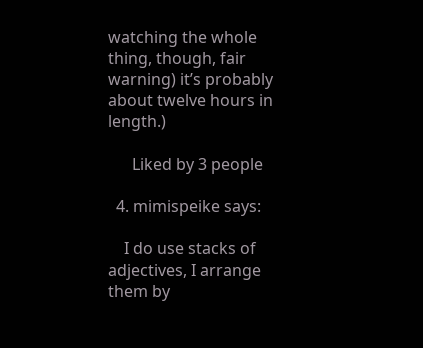watching the whole thing, though, fair warning) it’s probably about twelve hours in length.)

      Liked by 3 people

  4. mimispeike says:

    I do use stacks of adjectives, I arrange them by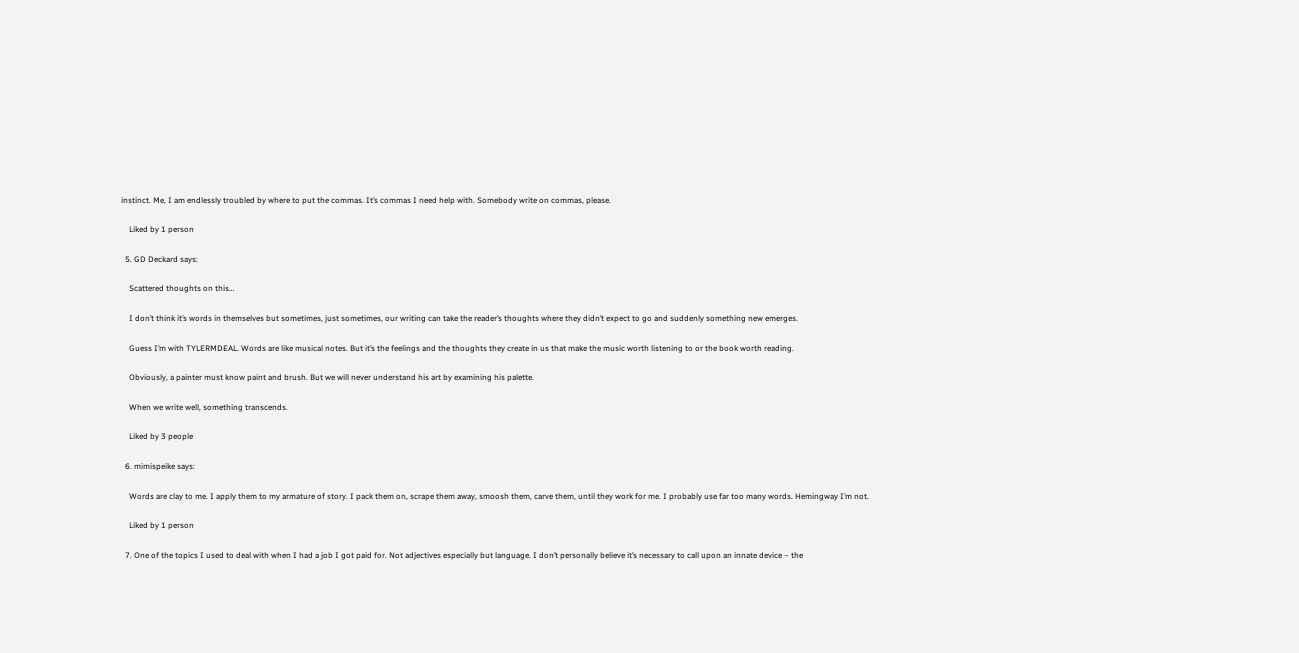instinct. Me, I am endlessly troubled by where to put the commas. It’s commas I need help with. Somebody write on commas, please.

    Liked by 1 person

  5. GD Deckard says:

    Scattered thoughts on this…

    I don’t think it’s words in themselves but sometimes, just sometimes, our writing can take the reader’s thoughts where they didn’t expect to go and suddenly something new emerges.

    Guess I’m with TYLERMDEAL. Words are like musical notes. But it’s the feelings and the thoughts they create in us that make the music worth listening to or the book worth reading.

    Obviously, a painter must know paint and brush. But we will never understand his art by examining his palette.

    When we write well, something transcends.

    Liked by 3 people

  6. mimispeike says:

    Words are clay to me. I apply them to my armature of story. I pack them on, scrape them away, smoosh them, carve them, until they work for me. I probably use far too many words. Hemingway I’m not.

    Liked by 1 person

  7. One of the topics I used to deal with when I had a job I got paid for. Not adjectives especially but language. I don’t personally believe it’s necessary to call upon an innate device – the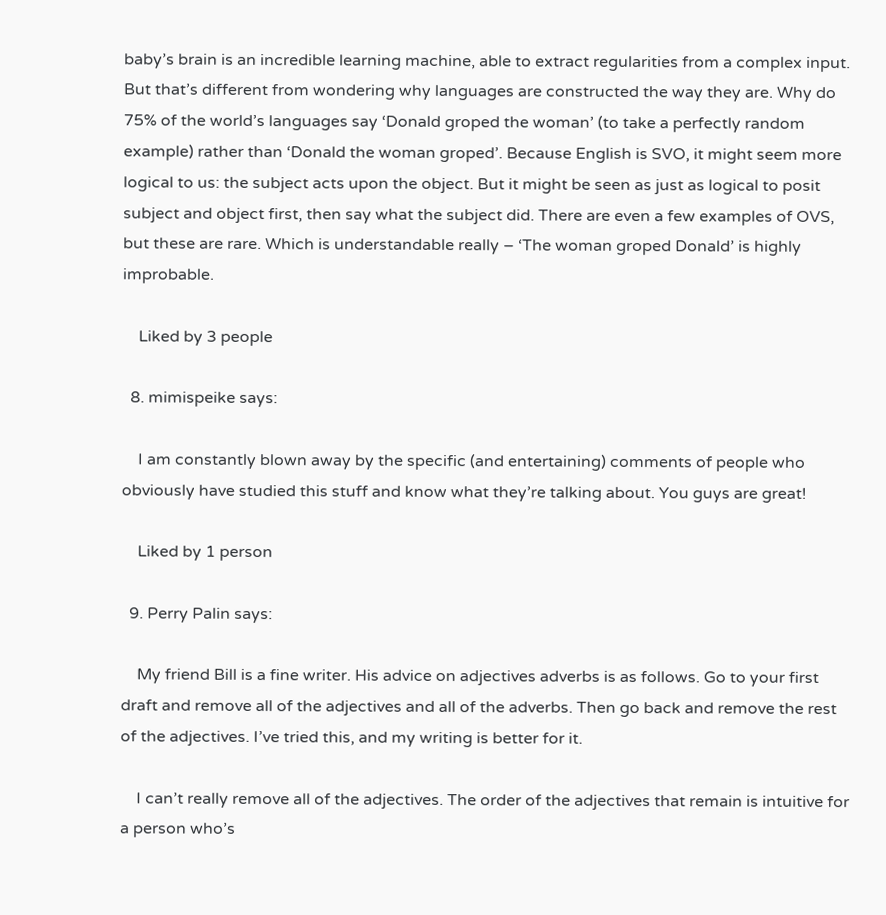baby’s brain is an incredible learning machine, able to extract regularities from a complex input. But that’s different from wondering why languages are constructed the way they are. Why do 75% of the world’s languages say ‘Donald groped the woman’ (to take a perfectly random example) rather than ‘Donald the woman groped’. Because English is SVO, it might seem more logical to us: the subject acts upon the object. But it might be seen as just as logical to posit subject and object first, then say what the subject did. There are even a few examples of OVS, but these are rare. Which is understandable really – ‘The woman groped Donald’ is highly improbable.

    Liked by 3 people

  8. mimispeike says:

    I am constantly blown away by the specific (and entertaining) comments of people who obviously have studied this stuff and know what they’re talking about. You guys are great!

    Liked by 1 person

  9. Perry Palin says:

    My friend Bill is a fine writer. His advice on adjectives adverbs is as follows. Go to your first draft and remove all of the adjectives and all of the adverbs. Then go back and remove the rest of the adjectives. I’ve tried this, and my writing is better for it.

    I can’t really remove all of the adjectives. The order of the adjectives that remain is intuitive for a person who’s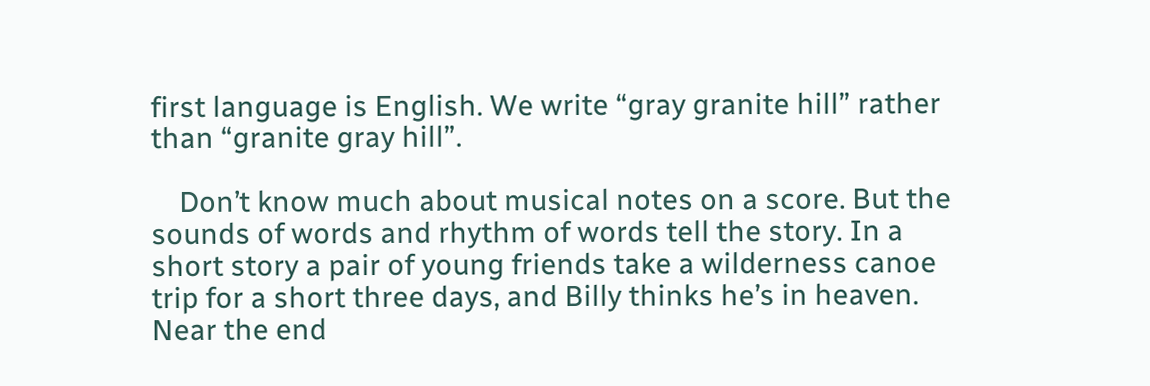first language is English. We write “gray granite hill” rather than “granite gray hill”.

    Don’t know much about musical notes on a score. But the sounds of words and rhythm of words tell the story. In a short story a pair of young friends take a wilderness canoe trip for a short three days, and Billy thinks he’s in heaven. Near the end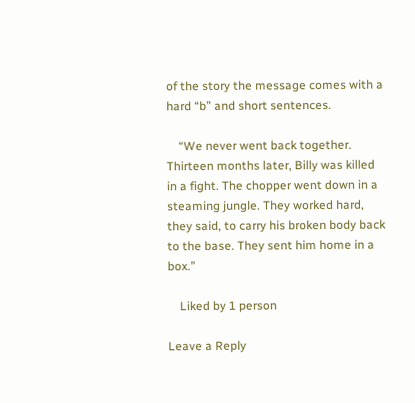of the story the message comes with a hard “b” and short sentences.

    “We never went back together. Thirteen months later, Billy was killed in a fight. The chopper went down in a steaming jungle. They worked hard, they said, to carry his broken body back to the base. They sent him home in a box.”

    Liked by 1 person

Leave a Reply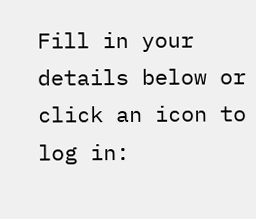Fill in your details below or click an icon to log in: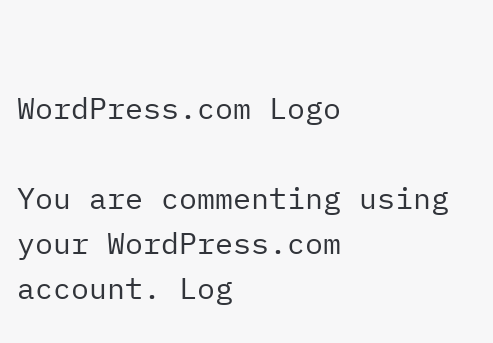WordPress.com Logo

You are commenting using your WordPress.com account. Log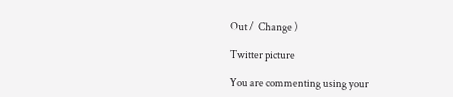Out /  Change )

Twitter picture

You are commenting using your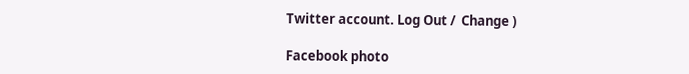Twitter account. Log Out /  Change )

Facebook photo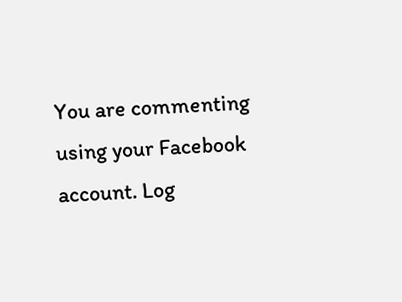You are commenting using your Facebook account. Log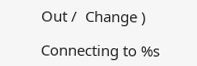Out /  Change )

Connecting to %s